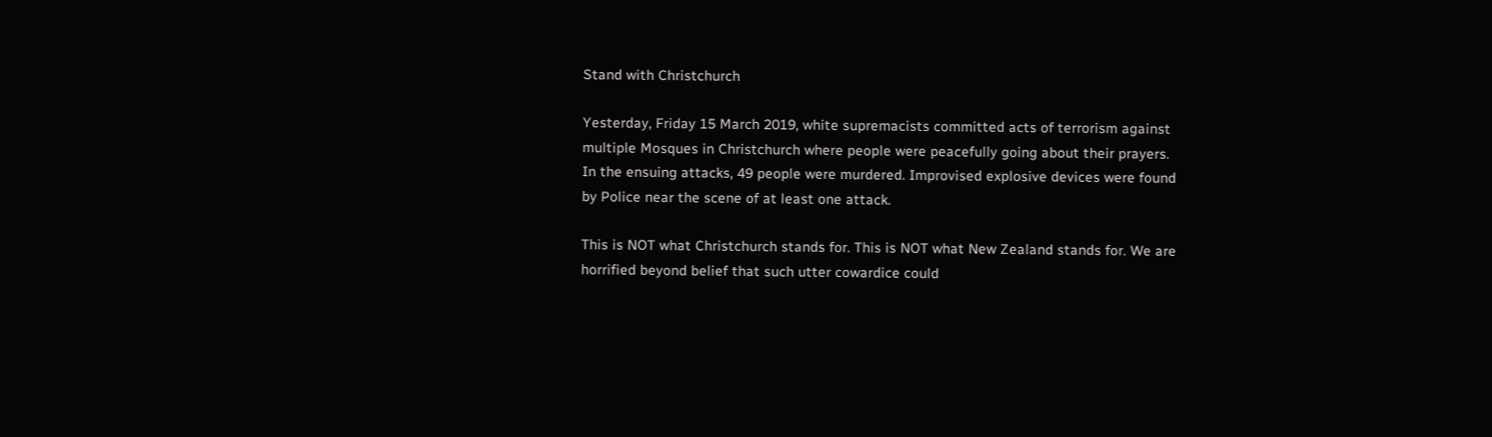Stand with Christchurch

Yesterday, Friday 15 March 2019, white supremacists committed acts of terrorism against multiple Mosques in Christchurch where people were peacefully going about their prayers. In the ensuing attacks, 49 people were murdered. Improvised explosive devices were found by Police near the scene of at least one attack.

This is NOT what Christchurch stands for. This is NOT what New Zealand stands for. We are horrified beyond belief that such utter cowardice could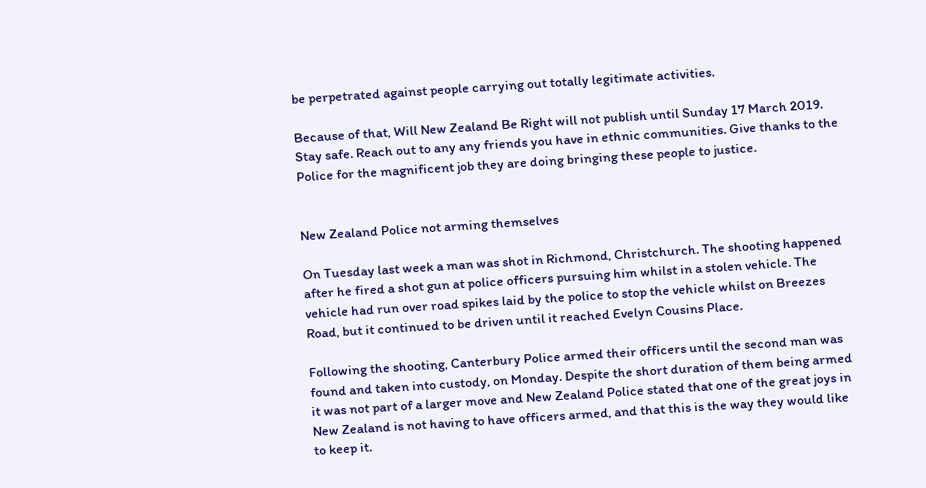be perpetrated against people carrying out totally legitimate activities.

Because of that, Will New Zealand Be Right will not publish until Sunday 17 March 2019. Stay safe. Reach out to any any friends you have in ethnic communities. Give thanks to the Police for the magnificent job they are doing bringing these people to justice.


New Zealand Police not arming themselves

On Tuesday last week a man was shot in Richmond, Christchurch. The shooting happened after he fired a shot gun at police officers pursuing him whilst in a stolen vehicle. The vehicle had run over road spikes laid by the police to stop the vehicle whilst on Breezes Road, but it continued to be driven until it reached Evelyn Cousins Place.

Following the shooting, Canterbury Police armed their officers until the second man was found and taken into custody, on Monday. Despite the short duration of them being armed it was not part of a larger move and New Zealand Police stated that one of the great joys in New Zealand is not having to have officers armed, and that this is the way they would like to keep it.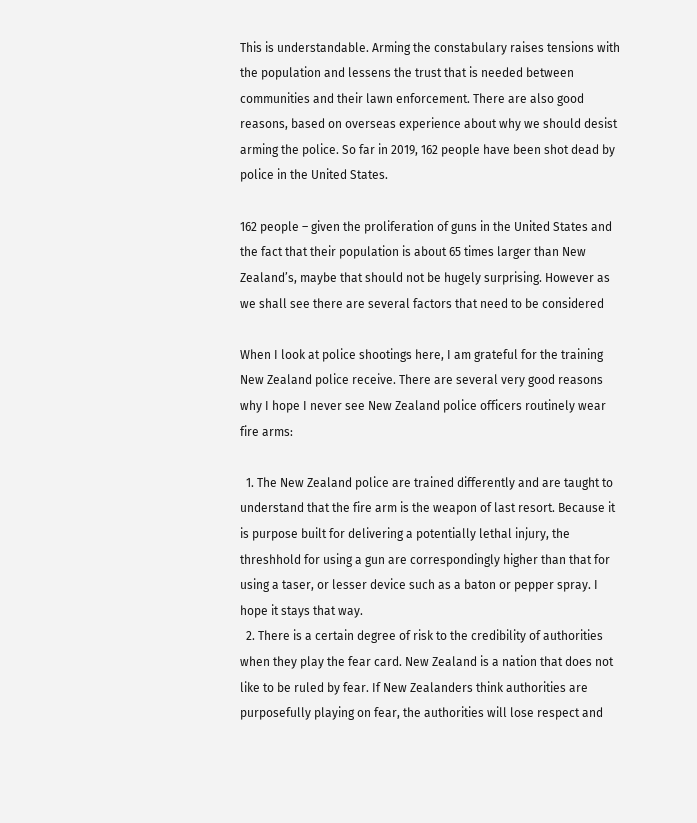This is understandable. Arming the constabulary raises tensions with the population and lessens the trust that is needed between communities and their lawn enforcement. There are also good reasons, based on overseas experience about why we should desist arming the police. So far in 2019, 162 people have been shot dead by police in the United States.

162 people – given the proliferation of guns in the United States and the fact that their population is about 65 times larger than New Zealand’s, maybe that should not be hugely surprising. However as we shall see there are several factors that need to be considered

When I look at police shootings here, I am grateful for the training New Zealand police receive. There are several very good reasons why I hope I never see New Zealand police officers routinely wear fire arms:

  1. The New Zealand police are trained differently and are taught to understand that the fire arm is the weapon of last resort. Because it is purpose built for delivering a potentially lethal injury, the threshhold for using a gun are correspondingly higher than that for using a taser, or lesser device such as a baton or pepper spray. I hope it stays that way.
  2. There is a certain degree of risk to the credibility of authorities when they play the fear card. New Zealand is a nation that does not like to be ruled by fear. If New Zealanders think authorities are purposefully playing on fear, the authorities will lose respect and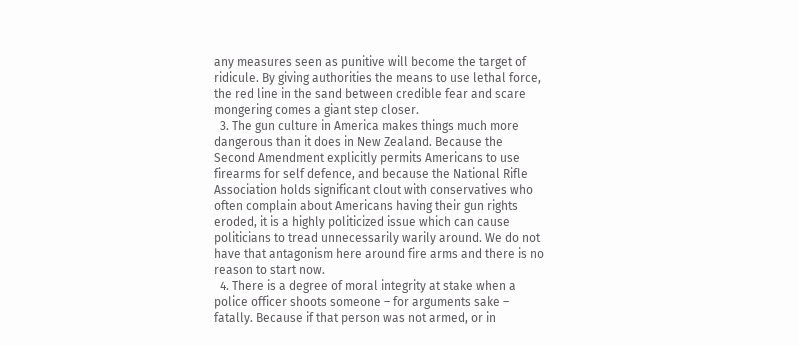any measures seen as punitive will become the target of ridicule. By giving authorities the means to use lethal force, the red line in the sand between credible fear and scare mongering comes a giant step closer.
  3. The gun culture in America makes things much more dangerous than it does in New Zealand. Because the Second Amendment explicitly permits Americans to use firearms for self defence, and because the National Rifle Association holds significant clout with conservatives who often complain about Americans having their gun rights eroded, it is a highly politicized issue which can cause politicians to tread unnecessarily warily around. We do not have that antagonism here around fire arms and there is no reason to start now.
  4. There is a degree of moral integrity at stake when a police officer shoots someone – for arguments sake – fatally. Because if that person was not armed, or in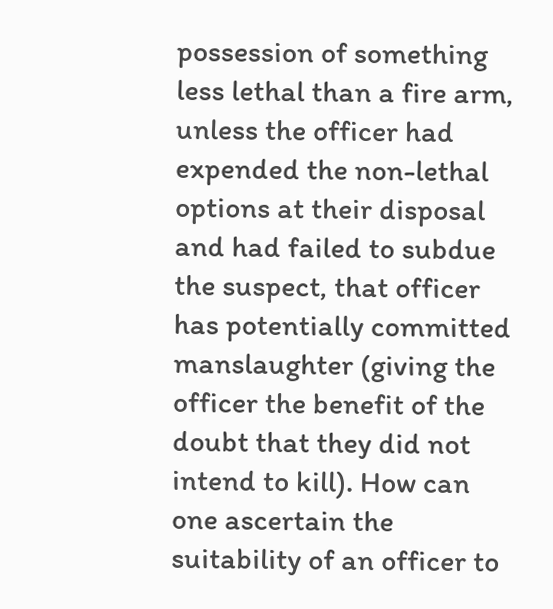possession of something less lethal than a fire arm, unless the officer had expended the non-lethal options at their disposal and had failed to subdue the suspect, that officer has potentially committed manslaughter (giving the officer the benefit of the doubt that they did not intend to kill). How can one ascertain the suitability of an officer to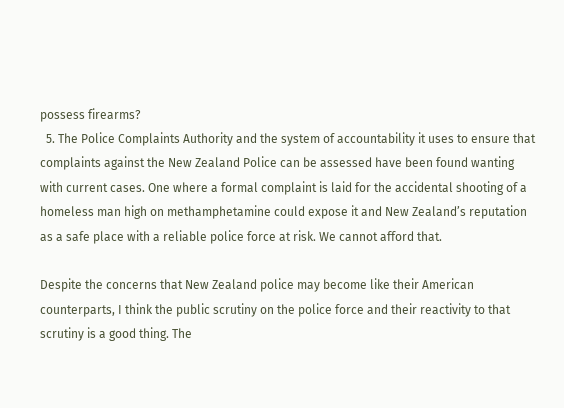possess firearms?
  5. The Police Complaints Authority and the system of accountability it uses to ensure that complaints against the New Zealand Police can be assessed have been found wanting with current cases. One where a formal complaint is laid for the accidental shooting of a homeless man high on methamphetamine could expose it and New Zealand’s reputation as a safe place with a reliable police force at risk. We cannot afford that.

Despite the concerns that New Zealand police may become like their American counterparts, I think the public scrutiny on the police force and their reactivity to that scrutiny is a good thing. The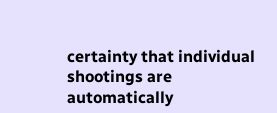certainty that individual shootings are automatically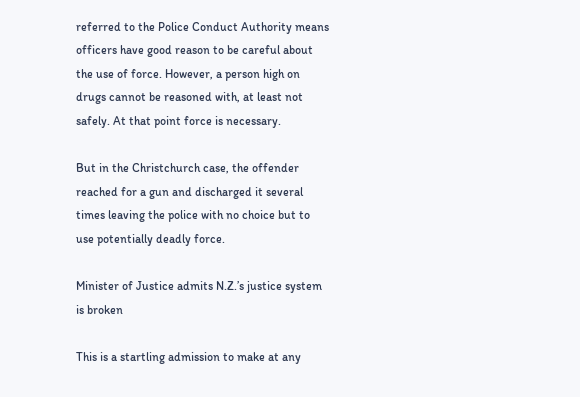referred to the Police Conduct Authority means officers have good reason to be careful about the use of force. However, a person high on drugs cannot be reasoned with, at least not safely. At that point force is necessary.

But in the Christchurch case, the offender reached for a gun and discharged it several times leaving the police with no choice but to use potentially deadly force.

Minister of Justice admits N.Z.’s justice system is broken

This is a startling admission to make at any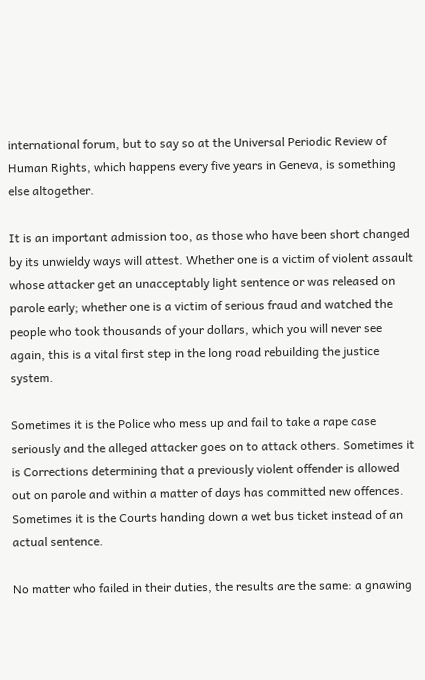international forum, but to say so at the Universal Periodic Review of Human Rights, which happens every five years in Geneva, is something else altogether.

It is an important admission too, as those who have been short changed by its unwieldy ways will attest. Whether one is a victim of violent assault whose attacker get an unacceptably light sentence or was released on parole early; whether one is a victim of serious fraud and watched the people who took thousands of your dollars, which you will never see again, this is a vital first step in the long road rebuilding the justice system.

Sometimes it is the Police who mess up and fail to take a rape case seriously and the alleged attacker goes on to attack others. Sometimes it is Corrections determining that a previously violent offender is allowed out on parole and within a matter of days has committed new offences. Sometimes it is the Courts handing down a wet bus ticket instead of an actual sentence.

No matter who failed in their duties, the results are the same: a gnawing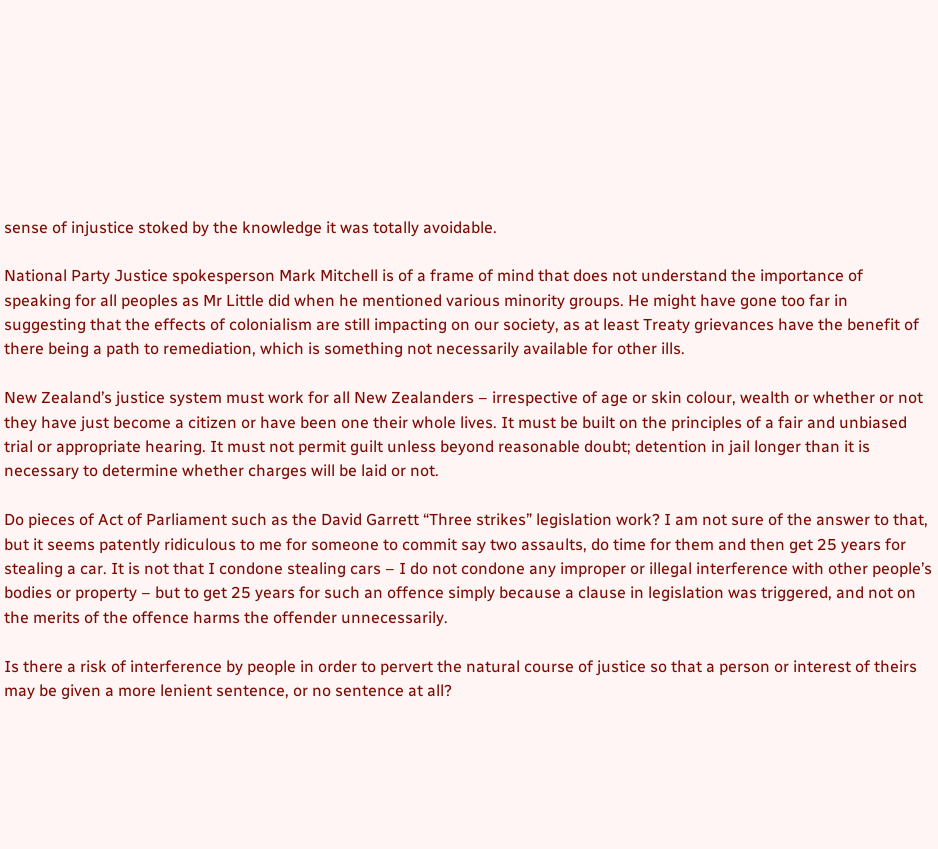sense of injustice stoked by the knowledge it was totally avoidable.

National Party Justice spokesperson Mark Mitchell is of a frame of mind that does not understand the importance of speaking for all peoples as Mr Little did when he mentioned various minority groups. He might have gone too far in suggesting that the effects of colonialism are still impacting on our society, as at least Treaty grievances have the benefit of there being a path to remediation, which is something not necessarily available for other ills.

New Zealand’s justice system must work for all New Zealanders – irrespective of age or skin colour, wealth or whether or not they have just become a citizen or have been one their whole lives. It must be built on the principles of a fair and unbiased trial or appropriate hearing. It must not permit guilt unless beyond reasonable doubt; detention in jail longer than it is necessary to determine whether charges will be laid or not.

Do pieces of Act of Parliament such as the David Garrett “Three strikes” legislation work? I am not sure of the answer to that, but it seems patently ridiculous to me for someone to commit say two assaults, do time for them and then get 25 years for stealing a car. It is not that I condone stealing cars – I do not condone any improper or illegal interference with other people’s bodies or property – but to get 25 years for such an offence simply because a clause in legislation was triggered, and not on the merits of the offence harms the offender unnecessarily.

Is there a risk of interference by people in order to pervert the natural course of justice so that a person or interest of theirs may be given a more lenient sentence, or no sentence at all?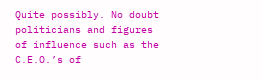Quite possibly. No doubt politicians and figures of influence such as the C.E.O.’s of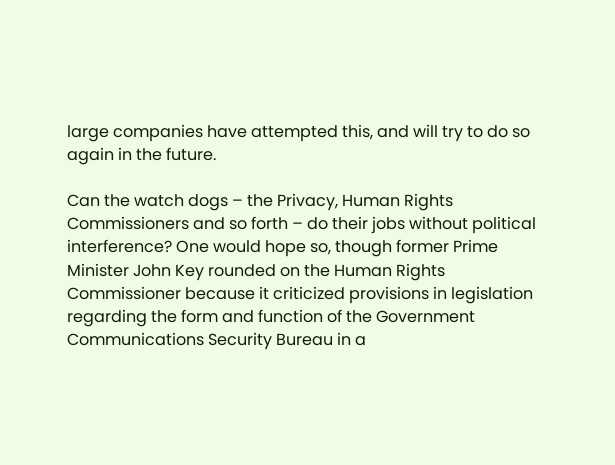large companies have attempted this, and will try to do so again in the future.

Can the watch dogs – the Privacy, Human Rights Commissioners and so forth – do their jobs without political interference? One would hope so, though former Prime Minister John Key rounded on the Human Rights Commissioner because it criticized provisions in legislation regarding the form and function of the Government Communications Security Bureau in a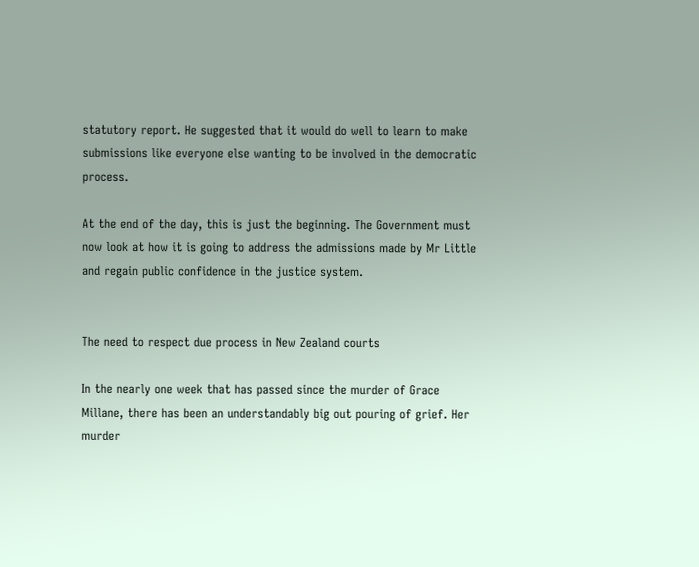statutory report. He suggested that it would do well to learn to make submissions like everyone else wanting to be involved in the democratic process.

At the end of the day, this is just the beginning. The Government must now look at how it is going to address the admissions made by Mr Little and regain public confidence in the justice system.


The need to respect due process in New Zealand courts

In the nearly one week that has passed since the murder of Grace Millane, there has been an understandably big out pouring of grief. Her murder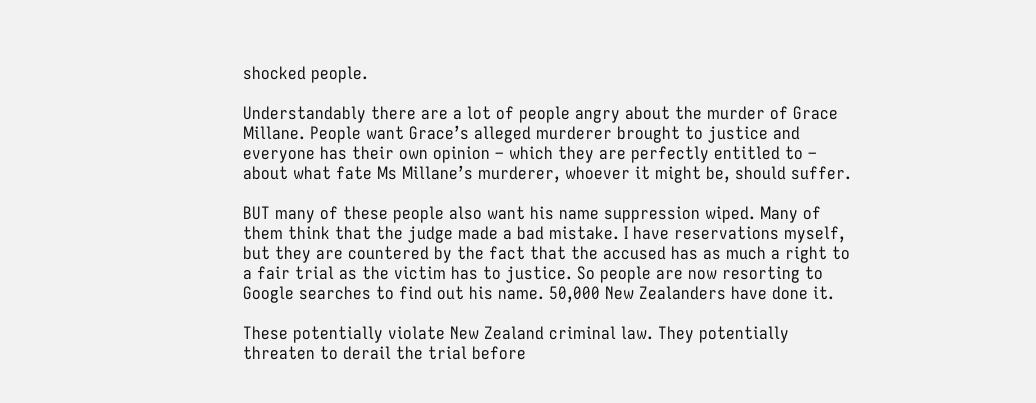shocked people.

Understandably there are a lot of people angry about the murder of Grace Millane. People want Grace’s alleged murderer brought to justice and everyone has their own opinion – which they are perfectly entitled to – about what fate Ms Millane’s murderer, whoever it might be, should suffer.

BUT many of these people also want his name suppression wiped. Many of them think that the judge made a bad mistake. I have reservations myself, but they are countered by the fact that the accused has as much a right to a fair trial as the victim has to justice. So people are now resorting to Google searches to find out his name. 50,000 New Zealanders have done it.

These potentially violate New Zealand criminal law. They potentially threaten to derail the trial before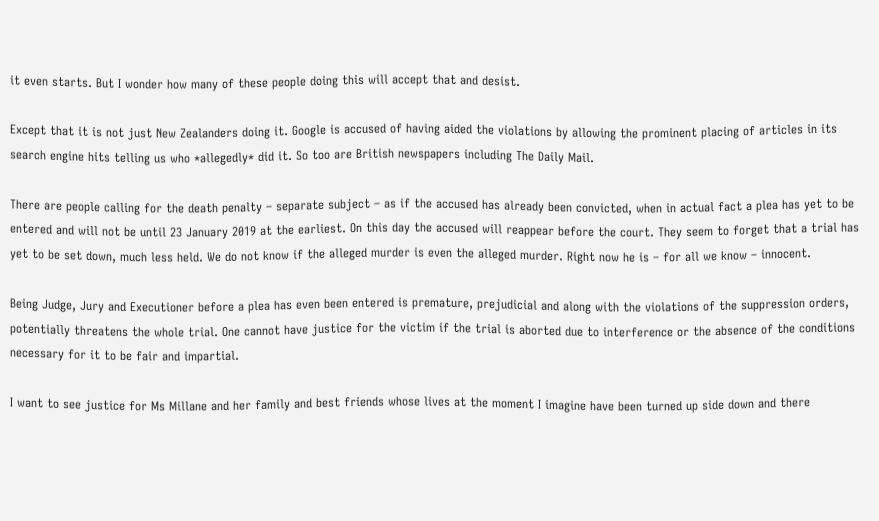it even starts. But I wonder how many of these people doing this will accept that and desist.

Except that it is not just New Zealanders doing it. Google is accused of having aided the violations by allowing the prominent placing of articles in its search engine hits telling us who *allegedly* did it. So too are British newspapers including The Daily Mail.

There are people calling for the death penalty – separate subject – as if the accused has already been convicted, when in actual fact a plea has yet to be entered and will not be until 23 January 2019 at the earliest. On this day the accused will reappear before the court. They seem to forget that a trial has yet to be set down, much less held. We do not know if the alleged murder is even the alleged murder. Right now he is – for all we know – innocent.

Being Judge, Jury and Executioner before a plea has even been entered is premature, prejudicial and along with the violations of the suppression orders, potentially threatens the whole trial. One cannot have justice for the victim if the trial is aborted due to interference or the absence of the conditions necessary for it to be fair and impartial.

I want to see justice for Ms Millane and her family and best friends whose lives at the moment I imagine have been turned up side down and there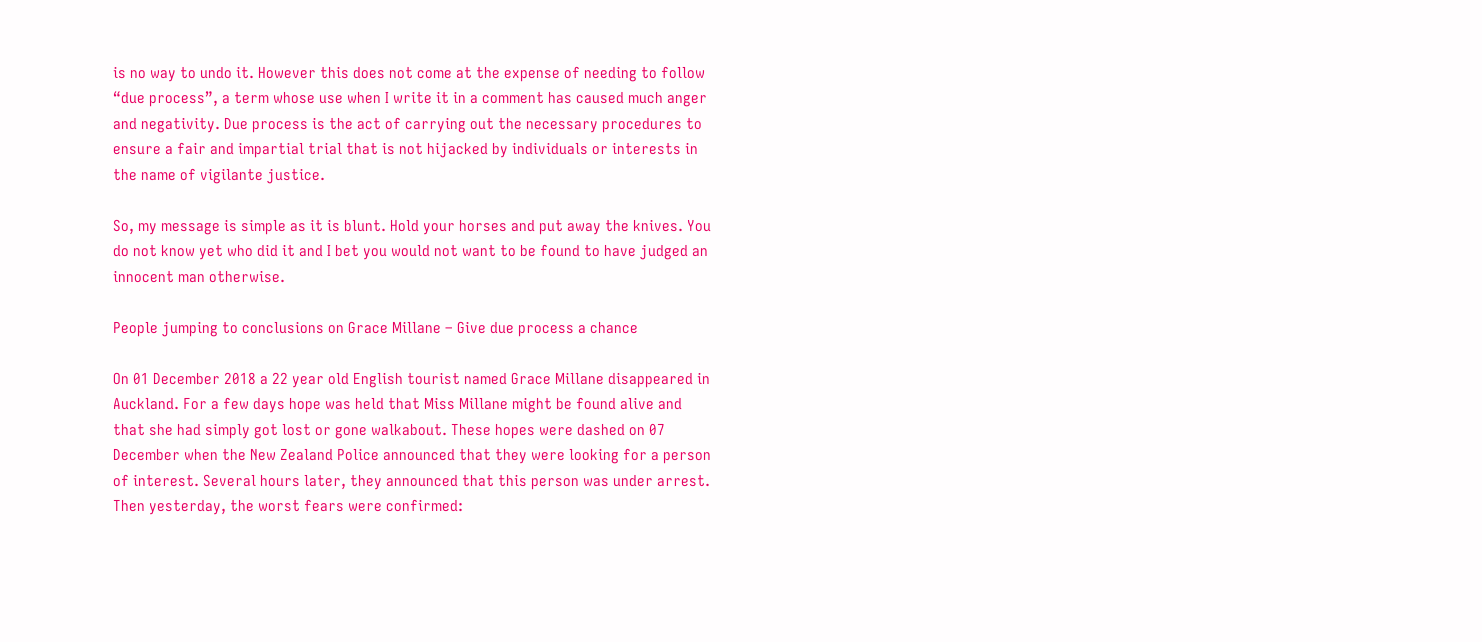is no way to undo it. However this does not come at the expense of needing to follow “due process”, a term whose use when I write it in a comment has caused much anger and negativity. Due process is the act of carrying out the necessary procedures to ensure a fair and impartial trial that is not hijacked by individuals or interests in the name of vigilante justice.

So, my message is simple as it is blunt. Hold your horses and put away the knives. You do not know yet who did it and I bet you would not want to be found to have judged an innocent man otherwise.

People jumping to conclusions on Grace Millane – Give due process a chance

On 01 December 2018 a 22 year old English tourist named Grace Millane disappeared in Auckland. For a few days hope was held that Miss Millane might be found alive and that she had simply got lost or gone walkabout. These hopes were dashed on 07 December when the New Zealand Police announced that they were looking for a person of interest. Several hours later, they announced that this person was under arrest. Then yesterday, the worst fears were confirmed: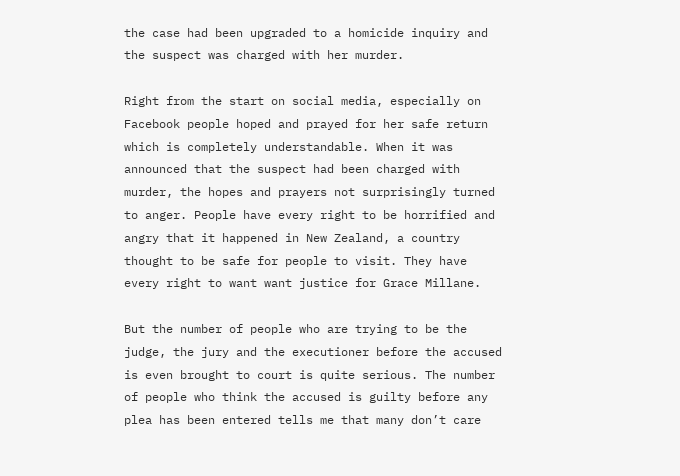the case had been upgraded to a homicide inquiry and the suspect was charged with her murder.

Right from the start on social media, especially on Facebook people hoped and prayed for her safe return which is completely understandable. When it was announced that the suspect had been charged with murder, the hopes and prayers not surprisingly turned to anger. People have every right to be horrified and angry that it happened in New Zealand, a country thought to be safe for people to visit. They have every right to want want justice for Grace Millane.

But the number of people who are trying to be the judge, the jury and the executioner before the accused is even brought to court is quite serious. The number of people who think the accused is guilty before any plea has been entered tells me that many don’t care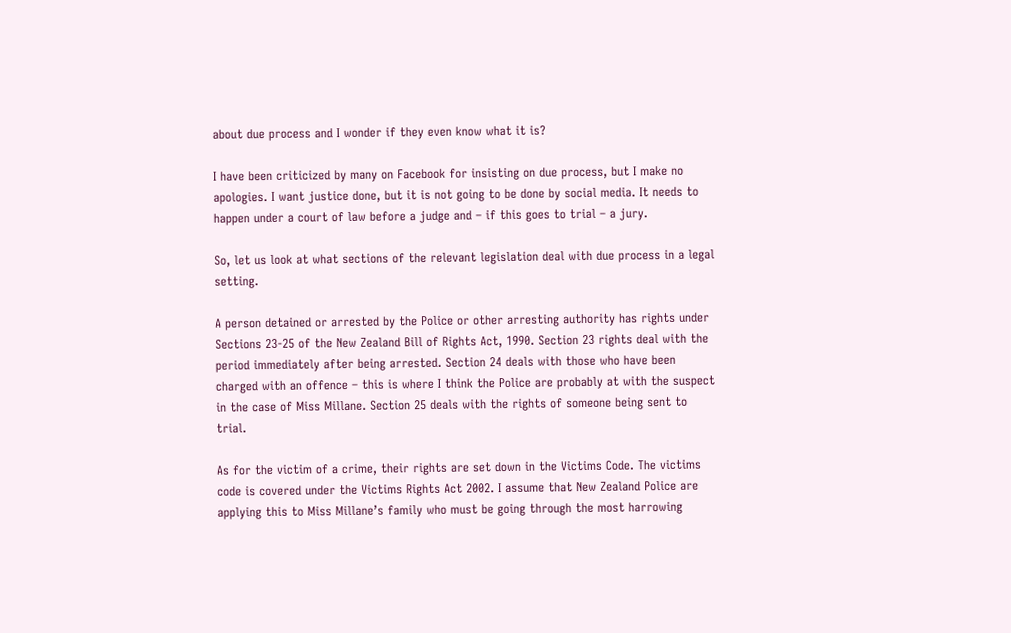about due process and I wonder if they even know what it is?

I have been criticized by many on Facebook for insisting on due process, but I make no apologies. I want justice done, but it is not going to be done by social media. It needs to happen under a court of law before a judge and – if this goes to trial – a jury.

So, let us look at what sections of the relevant legislation deal with due process in a legal setting.

A person detained or arrested by the Police or other arresting authority has rights under Sections 23-25 of the New Zealand Bill of Rights Act, 1990. Section 23 rights deal with the period immediately after being arrested. Section 24 deals with those who have been charged with an offence – this is where I think the Police are probably at with the suspect in the case of Miss Millane. Section 25 deals with the rights of someone being sent to trial.

As for the victim of a crime, their rights are set down in the Victims Code. The victims code is covered under the Victims Rights Act 2002. I assume that New Zealand Police are applying this to Miss Millane’s family who must be going through the most harrowing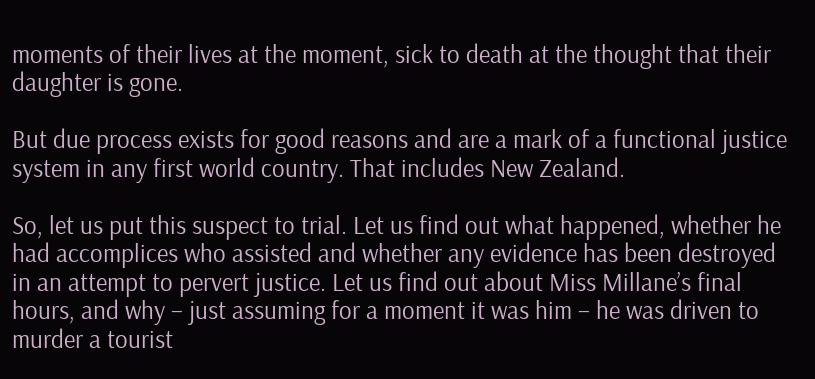moments of their lives at the moment, sick to death at the thought that their daughter is gone.

But due process exists for good reasons and are a mark of a functional justice system in any first world country. That includes New Zealand.

So, let us put this suspect to trial. Let us find out what happened, whether he had accomplices who assisted and whether any evidence has been destroyed in an attempt to pervert justice. Let us find out about Miss Millane’s final hours, and why – just assuming for a moment it was him – he was driven to murder a tourist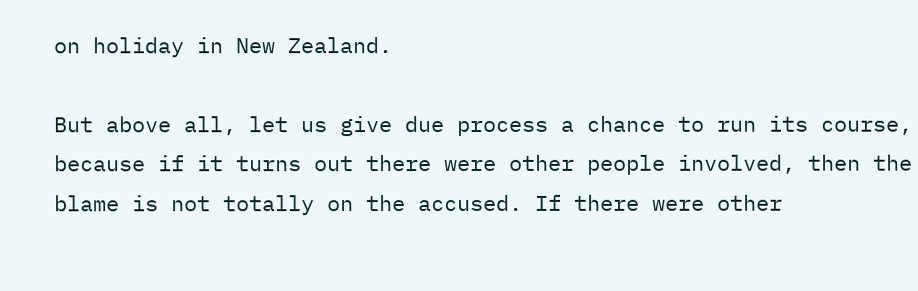on holiday in New Zealand.

But above all, let us give due process a chance to run its course, because if it turns out there were other people involved, then the blame is not totally on the accused. If there were other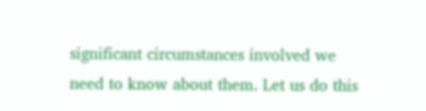significant circumstances involved we need to know about them. Let us do this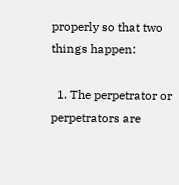properly so that two things happen:

  1. The perpetrator or perpetrators are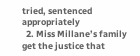tried, sentenced appropriately
  2. Miss Millane’s family get the justice that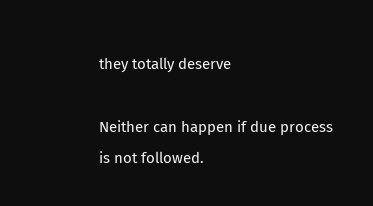they totally deserve

Neither can happen if due process is not followed.